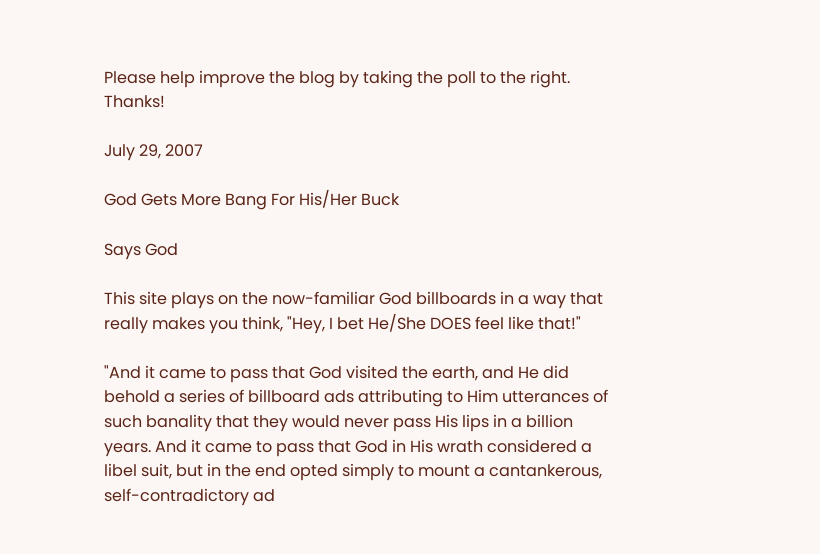Please help improve the blog by taking the poll to the right. Thanks!

July 29, 2007

God Gets More Bang For His/Her Buck

Says God

This site plays on the now-familiar God billboards in a way that really makes you think, "Hey, I bet He/She DOES feel like that!"

"And it came to pass that God visited the earth, and He did behold a series of billboard ads attributing to Him utterances of such banality that they would never pass His lips in a billion years. And it came to pass that God in His wrath considered a libel suit, but in the end opted simply to mount a cantankerous, self-contradictory ad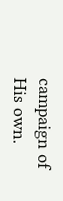campaign of His own.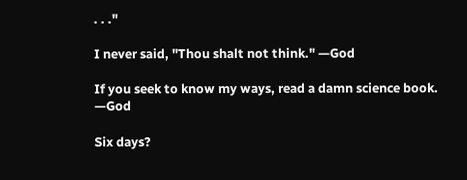. . ."

I never said, "Thou shalt not think." —God

If you seek to know my ways, read a damn science book. —God

Six days?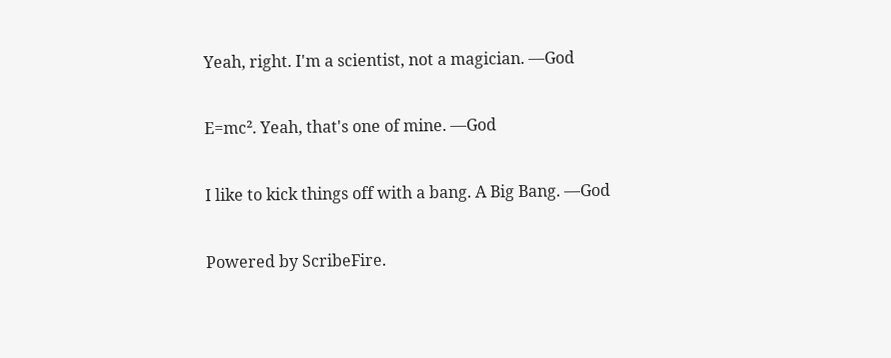Yeah, right. I'm a scientist, not a magician. —God

E=mc². Yeah, that's one of mine. —God

I like to kick things off with a bang. A Big Bang. —God

Powered by ScribeFire.